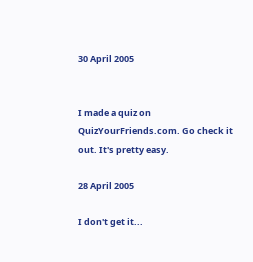30 April 2005


I made a quiz on QuizYourFriends.com. Go check it out. It's pretty easy.

28 April 2005

I don't get it...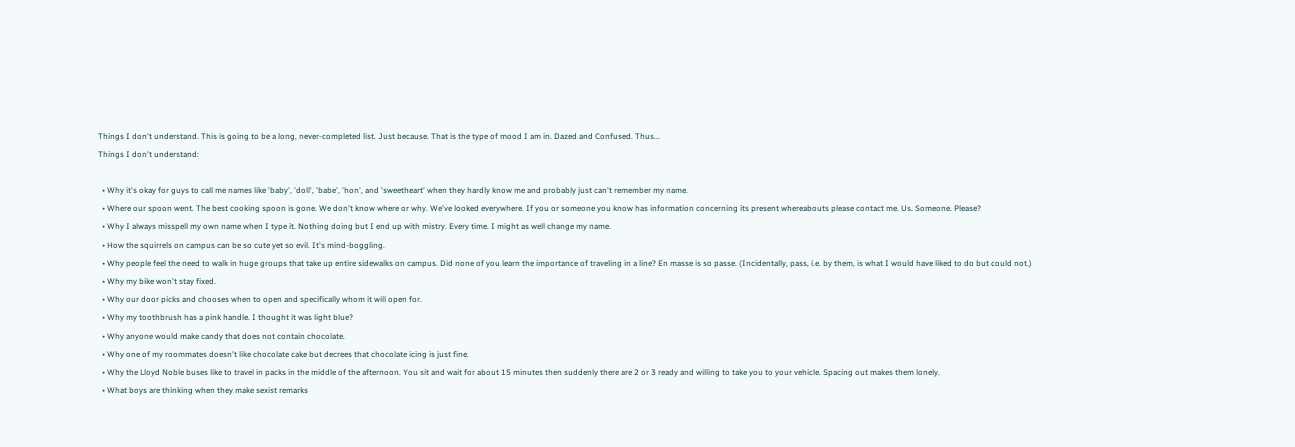Things I don't understand. This is going to be a long, never-completed list. Just because. That is the type of mood I am in. Dazed and Confused. Thus...
Things I don't understand:

  • Why it's okay for guys to call me names like 'baby', 'doll', 'babe', 'hon', and 'sweetheart' when they hardly know me and probably just can't remember my name.
  • Where our spoon went. The best cooking spoon is gone. We don't know where or why. We've looked everywhere. If you or someone you know has information concerning its present whereabouts please contact me. Us. Someone. Please?
  • Why I always misspell my own name when I type it. Nothing doing but I end up with mistry. Every time. I might as well change my name.
  • How the squirrels on campus can be so cute yet so evil. It's mind-boggling.
  • Why people feel the need to walk in huge groups that take up entire sidewalks on campus. Did none of you learn the importance of traveling in a line? En masse is so passe. (Incidentally, pass, i.e. by them, is what I would have liked to do but could not.)
  • Why my bike won't stay fixed.
  • Why our door picks and chooses when to open and specifically whom it will open for.
  • Why my toothbrush has a pink handle. I thought it was light blue?
  • Why anyone would make candy that does not contain chocolate.
  • Why one of my roommates doesn't like chocolate cake but decrees that chocolate icing is just fine.
  • Why the Lloyd Noble buses like to travel in packs in the middle of the afternoon. You sit and wait for about 15 minutes then suddenly there are 2 or 3 ready and willing to take you to your vehicle. Spacing out makes them lonely.
  • What boys are thinking when they make sexist remarks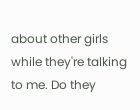about other girls while they're talking to me. Do they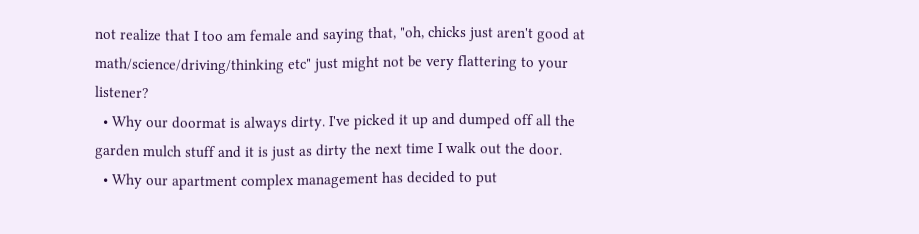not realize that I too am female and saying that, "oh, chicks just aren't good at math/science/driving/thinking etc" just might not be very flattering to your listener?
  • Why our doormat is always dirty. I've picked it up and dumped off all the garden mulch stuff and it is just as dirty the next time I walk out the door.
  • Why our apartment complex management has decided to put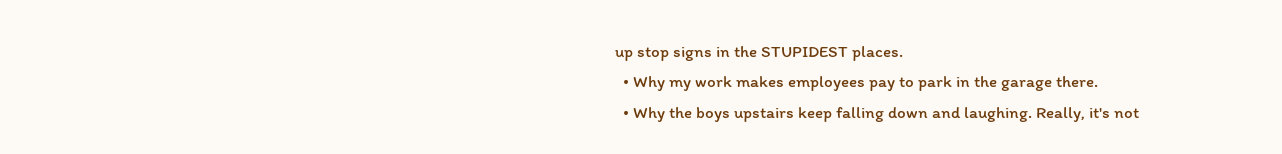up stop signs in the STUPIDEST places.
  • Why my work makes employees pay to park in the garage there.
  • Why the boys upstairs keep falling down and laughing. Really, it's not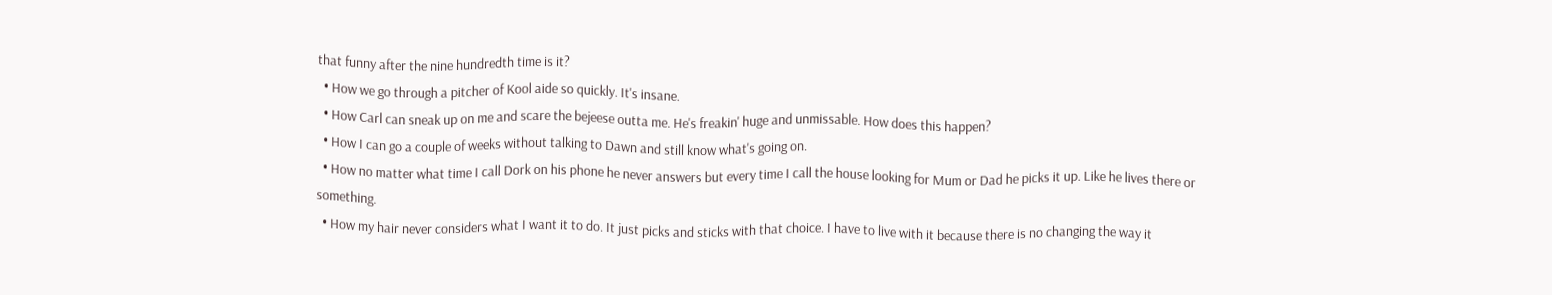that funny after the nine hundredth time is it?
  • How we go through a pitcher of Kool aide so quickly. It's insane.
  • How Carl can sneak up on me and scare the bejeese outta me. He's freakin' huge and unmissable. How does this happen?
  • How I can go a couple of weeks without talking to Dawn and still know what's going on.
  • How no matter what time I call Dork on his phone he never answers but every time I call the house looking for Mum or Dad he picks it up. Like he lives there or something.
  • How my hair never considers what I want it to do. It just picks and sticks with that choice. I have to live with it because there is no changing the way it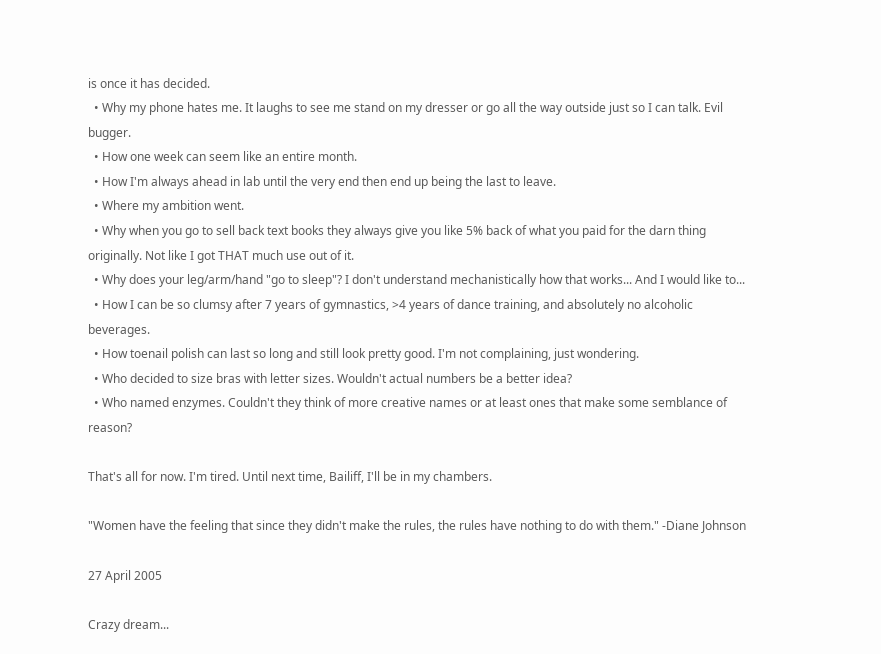is once it has decided.
  • Why my phone hates me. It laughs to see me stand on my dresser or go all the way outside just so I can talk. Evil bugger.
  • How one week can seem like an entire month.
  • How I'm always ahead in lab until the very end then end up being the last to leave.
  • Where my ambition went.
  • Why when you go to sell back text books they always give you like 5% back of what you paid for the darn thing originally. Not like I got THAT much use out of it.
  • Why does your leg/arm/hand "go to sleep"? I don't understand mechanistically how that works... And I would like to...
  • How I can be so clumsy after 7 years of gymnastics, >4 years of dance training, and absolutely no alcoholic beverages.
  • How toenail polish can last so long and still look pretty good. I'm not complaining, just wondering.
  • Who decided to size bras with letter sizes. Wouldn't actual numbers be a better idea?
  • Who named enzymes. Couldn't they think of more creative names or at least ones that make some semblance of reason?

That's all for now. I'm tired. Until next time, Bailiff, I'll be in my chambers.

"Women have the feeling that since they didn't make the rules, the rules have nothing to do with them." -Diane Johnson

27 April 2005

Crazy dream...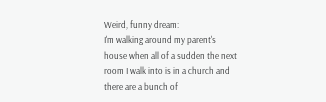Weird, funny dream:
I'm walking around my parent's house when all of a sudden the next room I walk into is in a church and there are a bunch of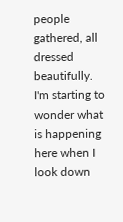people gathered, all dressed beautifully. I'm starting to wonder what is happening here when I look down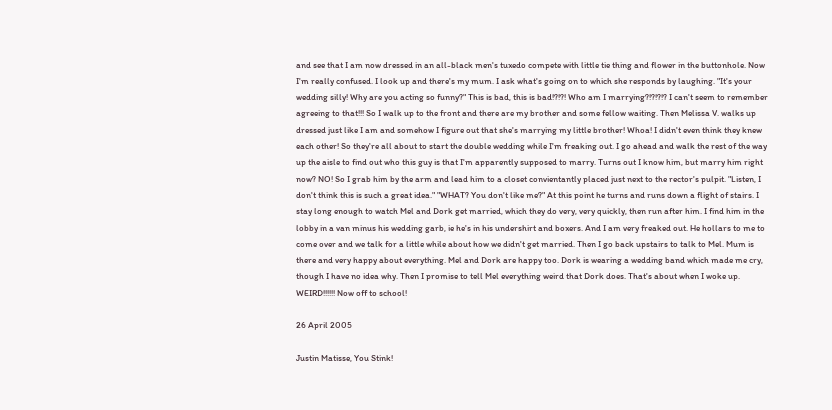and see that I am now dressed in an all-black men's tuxedo compete with little tie thing and flower in the buttonhole. Now I'm really confused. I look up and there's my mum. I ask what's going on to which she responds by laughing. "It's your wedding silly! Why are you acting so funny?" This is bad, this is bad!?!?! Who am I marrying?!?!?!? I can't seem to remember agreeing to that!!! So I walk up to the front and there are my brother and some fellow waiting. Then Melissa V. walks up dressed just like I am and somehow I figure out that she's marrying my little brother! Whoa! I didn't even think they knew each other! So they're all about to start the double wedding while I'm freaking out. I go ahead and walk the rest of the way up the aisle to find out who this guy is that I'm apparently supposed to marry. Turns out I know him, but marry him right now? NO! So I grab him by the arm and lead him to a closet convientantly placed just next to the rector's pulpit. "Listen, I don't think this is such a great idea." "WHAT? You don't like me?" At this point he turns and runs down a flight of stairs. I stay long enough to watch Mel and Dork get married, which they do very, very quickly, then run after him. I find him in the lobby in a van minus his wedding garb, ie he's in his undershirt and boxers. And I am very freaked out. He hollars to me to come over and we talk for a little while about how we didn't get married. Then I go back upstairs to talk to Mel. Mum is there and very happy about everything. Mel and Dork are happy too. Dork is wearing a wedding band which made me cry, though I have no idea why. Then I promise to tell Mel everything weird that Dork does. That's about when I woke up.
WEIRD!!!!!! Now off to school!

26 April 2005

Justin Matisse, You Stink!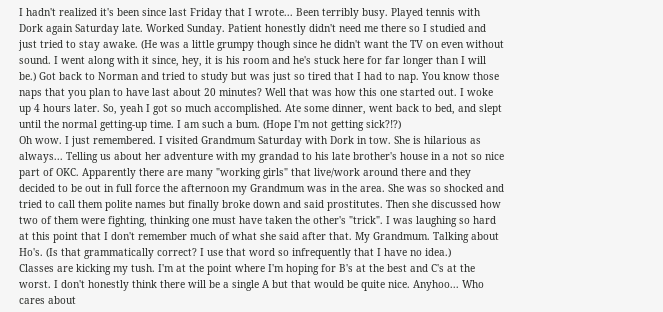I hadn't realized it's been since last Friday that I wrote... Been terribly busy. Played tennis with Dork again Saturday late. Worked Sunday. Patient honestly didn't need me there so I studied and just tried to stay awake. (He was a little grumpy though since he didn't want the TV on even without sound. I went along with it since, hey, it is his room and he's stuck here for far longer than I will be.) Got back to Norman and tried to study but was just so tired that I had to nap. You know those naps that you plan to have last about 20 minutes? Well that was how this one started out. I woke up 4 hours later. So, yeah I got so much accomplished. Ate some dinner, went back to bed, and slept until the normal getting-up time. I am such a bum. (Hope I'm not getting sick?!?)
Oh wow. I just remembered. I visited Grandmum Saturday with Dork in tow. She is hilarious as always... Telling us about her adventure with my grandad to his late brother's house in a not so nice part of OKC. Apparently there are many "working girls" that live/work around there and they decided to be out in full force the afternoon my Grandmum was in the area. She was so shocked and tried to call them polite names but finally broke down and said prostitutes. Then she discussed how two of them were fighting, thinking one must have taken the other's "trick". I was laughing so hard at this point that I don't remember much of what she said after that. My Grandmum. Talking about Ho's. (Is that grammatically correct? I use that word so infrequently that I have no idea.)
Classes are kicking my tush. I'm at the point where I'm hoping for B's at the best and C's at the worst. I don't honestly think there will be a single A but that would be quite nice. Anyhoo... Who cares about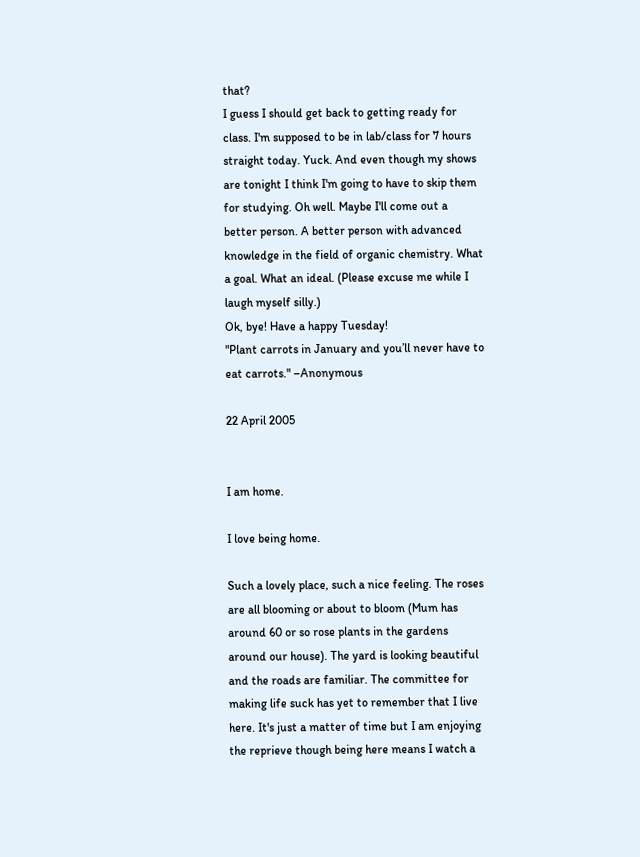that?
I guess I should get back to getting ready for class. I'm supposed to be in lab/class for 7 hours straight today. Yuck. And even though my shows are tonight I think I'm going to have to skip them for studying. Oh well. Maybe I'll come out a better person. A better person with advanced knowledge in the field of organic chemistry. What a goal. What an ideal. (Please excuse me while I laugh myself silly.)
Ok, bye! Have a happy Tuesday!
"Plant carrots in January and you’ll never have to eat carrots." –Anonymous

22 April 2005


I am home.

I love being home.

Such a lovely place, such a nice feeling. The roses are all blooming or about to bloom (Mum has around 60 or so rose plants in the gardens around our house). The yard is looking beautiful and the roads are familiar. The committee for making life suck has yet to remember that I live here. It's just a matter of time but I am enjoying the reprieve though being here means I watch a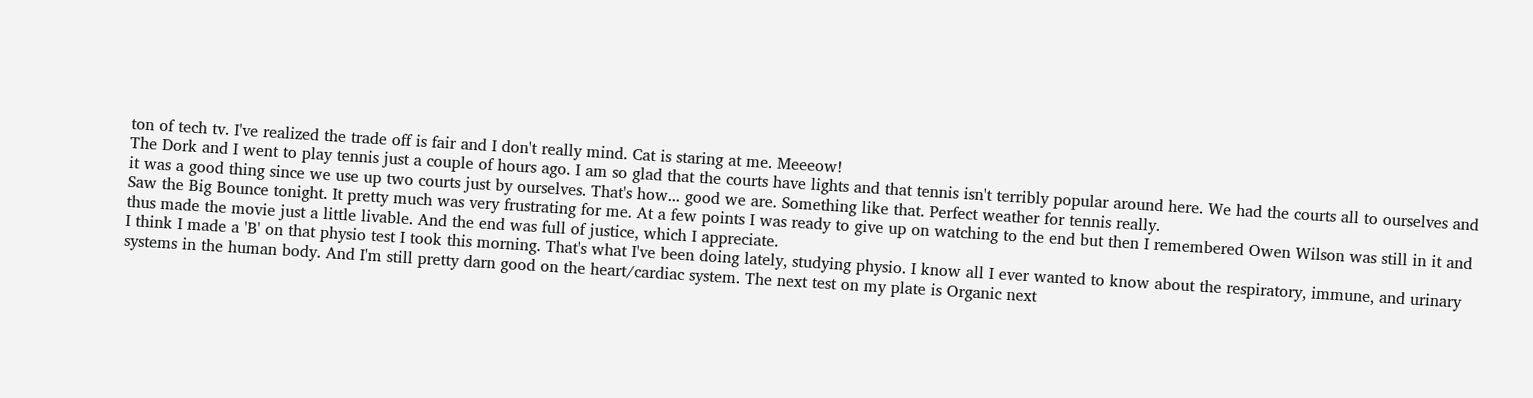ton of tech tv. I've realized the trade off is fair and I don't really mind. Cat is staring at me. Meeeow!
The Dork and I went to play tennis just a couple of hours ago. I am so glad that the courts have lights and that tennis isn't terribly popular around here. We had the courts all to ourselves and it was a good thing since we use up two courts just by ourselves. That's how... good we are. Something like that. Perfect weather for tennis really.
Saw the Big Bounce tonight. It pretty much was very frustrating for me. At a few points I was ready to give up on watching to the end but then I remembered Owen Wilson was still in it and thus made the movie just a little livable. And the end was full of justice, which I appreciate.
I think I made a 'B' on that physio test I took this morning. That's what I've been doing lately, studying physio. I know all I ever wanted to know about the respiratory, immune, and urinary systems in the human body. And I'm still pretty darn good on the heart/cardiac system. The next test on my plate is Organic next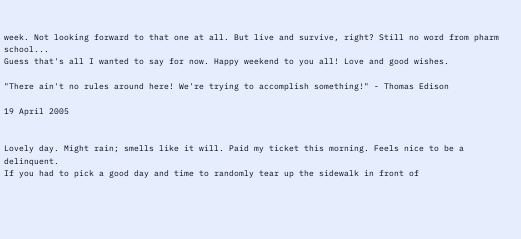week. Not looking forward to that one at all. But live and survive, right? Still no word from pharm school...
Guess that's all I wanted to say for now. Happy weekend to you all! Love and good wishes.

"There ain't no rules around here! We're trying to accomplish something!" - Thomas Edison

19 April 2005


Lovely day. Might rain; smells like it will. Paid my ticket this morning. Feels nice to be a delinquent.
If you had to pick a good day and time to randomly tear up the sidewalk in front of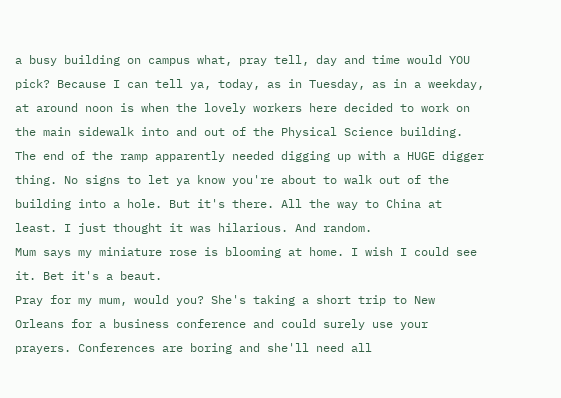a busy building on campus what, pray tell, day and time would YOU pick? Because I can tell ya, today, as in Tuesday, as in a weekday, at around noon is when the lovely workers here decided to work on the main sidewalk into and out of the Physical Science building. The end of the ramp apparently needed digging up with a HUGE digger thing. No signs to let ya know you're about to walk out of the building into a hole. But it's there. All the way to China at least. I just thought it was hilarious. And random.
Mum says my miniature rose is blooming at home. I wish I could see it. Bet it's a beaut.
Pray for my mum, would you? She's taking a short trip to New Orleans for a business conference and could surely use your prayers. Conferences are boring and she'll need all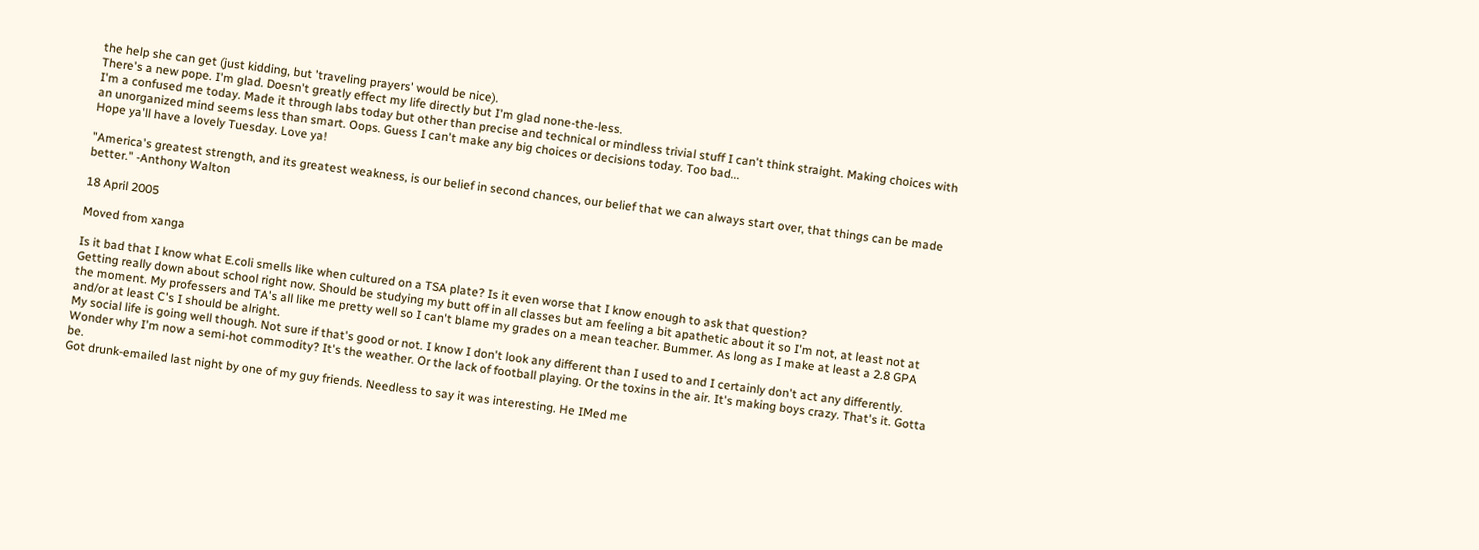the help she can get (just kidding, but 'traveling prayers' would be nice).
There's a new pope. I'm glad. Doesn't greatly effect my life directly but I'm glad none-the-less.
I'm a confused me today. Made it through labs today but other than precise and technical or mindless trivial stuff I can't think straight. Making choices with an unorganized mind seems less than smart. Oops. Guess I can't make any big choices or decisions today. Too bad...
Hope ya'll have a lovely Tuesday. Love ya!

"America's greatest strength, and its greatest weakness, is our belief in second chances, our belief that we can always start over, that things can be made better." -Anthony Walton

18 April 2005

Moved from xanga

Is it bad that I know what E.coli smells like when cultured on a TSA plate? Is it even worse that I know enough to ask that question?
Getting really down about school right now. Should be studying my butt off in all classes but am feeling a bit apathetic about it so I'm not, at least not at the moment. My professers and TA's all like me pretty well so I can't blame my grades on a mean teacher. Bummer. As long as I make at least a 2.8 GPA and/or at least C's I should be alright.
My social life is going well though. Not sure if that's good or not. I know I don't look any different than I used to and I certainly don't act any differently. Wonder why I'm now a semi-hot commodity? It's the weather. Or the lack of football playing. Or the toxins in the air. It's making boys crazy. That's it. Gotta be.
Got drunk-emailed last night by one of my guy friends. Needless to say it was interesting. He IMed me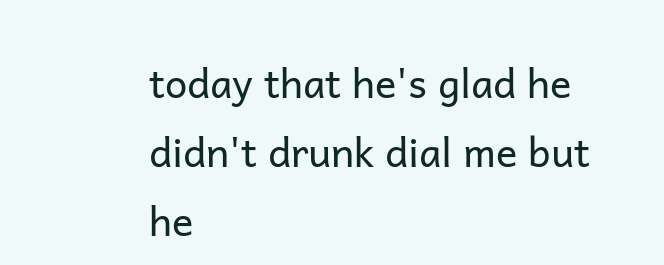today that he's glad he didn't drunk dial me but he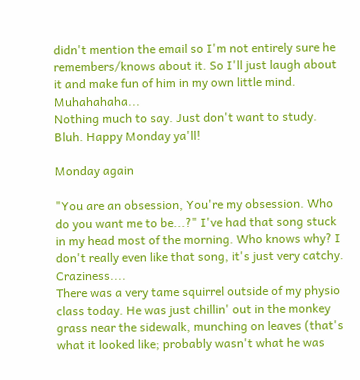didn't mention the email so I'm not entirely sure he remembers/knows about it. So I'll just laugh about it and make fun of him in my own little mind. Muhahahaha...
Nothing much to say. Just don't want to study. Bluh. Happy Monday ya'll!

Monday again

"You are an obsession, You're my obsession. Who do you want me to be...?" I've had that song stuck in my head most of the morning. Who knows why? I don't really even like that song, it's just very catchy. Craziness....
There was a very tame squirrel outside of my physio class today. He was just chillin' out in the monkey grass near the sidewalk, munching on leaves (that's what it looked like; probably wasn't what he was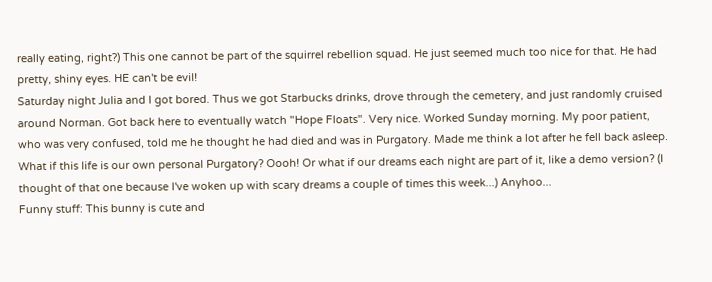really eating, right?) This one cannot be part of the squirrel rebellion squad. He just seemed much too nice for that. He had pretty, shiny eyes. HE can't be evil!
Saturday night Julia and I got bored. Thus we got Starbucks drinks, drove through the cemetery, and just randomly cruised around Norman. Got back here to eventually watch "Hope Floats". Very nice. Worked Sunday morning. My poor patient, who was very confused, told me he thought he had died and was in Purgatory. Made me think a lot after he fell back asleep. What if this life is our own personal Purgatory? Oooh! Or what if our dreams each night are part of it, like a demo version? (I thought of that one because I've woken up with scary dreams a couple of times this week...) Anyhoo...
Funny stuff: This bunny is cute and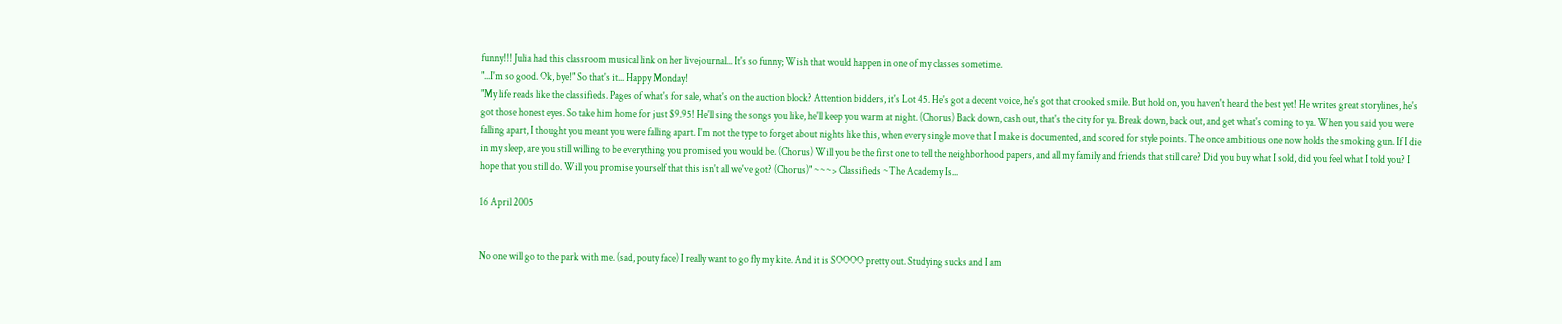funny!!! Julia had this classroom musical link on her livejournal... It's so funny; Wish that would happen in one of my classes sometime.
"...I'm so good. Ok, bye!" So that's it... Happy Monday!
"My life reads like the classifieds. Pages of what's for sale, what's on the auction block? Attention bidders, it's Lot 45. He's got a decent voice, he's got that crooked smile. But hold on, you haven't heard the best yet! He writes great storylines, he's got those honest eyes. So take him home for just $9.95! He'll sing the songs you like, he'll keep you warm at night. (Chorus) Back down, cash out, that's the city for ya. Break down, back out, and get what's coming to ya. When you said you were falling apart, I thought you meant you were falling apart. I'm not the type to forget about nights like this, when every single move that I make is documented, and scored for style points. The once ambitious one now holds the smoking gun. If I die in my sleep, are you still willing to be everything you promised you would be. (Chorus) Will you be the first one to tell the neighborhood papers, and all my family and friends that still care? Did you buy what I sold, did you feel what I told you? I hope that you still do. Will you promise yourself that this isn't all we've got? (Chorus)" ~~~> Classifieds ~The Academy Is...

16 April 2005


No one will go to the park with me. (sad, pouty face) I really want to go fly my kite. And it is SOOOO pretty out. Studying sucks and I am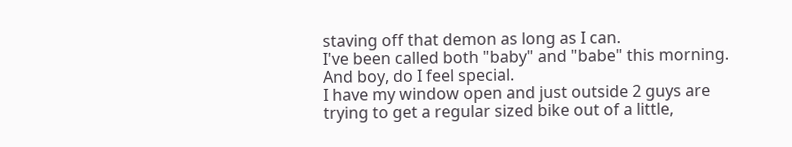staving off that demon as long as I can.
I've been called both "baby" and "babe" this morning. And boy, do I feel special.
I have my window open and just outside 2 guys are trying to get a regular sized bike out of a little,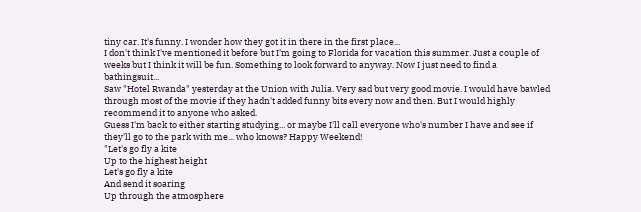tiny car. It's funny. I wonder how they got it in there in the first place...
I don't think I've mentioned it before but I'm going to Florida for vacation this summer. Just a couple of weeks but I think it will be fun. Something to look forward to anyway. Now I just need to find a bathingsuit...
Saw "Hotel Rwanda" yesterday at the Union with Julia. Very sad but very good movie. I would have bawled through most of the movie if they hadn't added funny bits every now and then. But I would highly recommend it to anyone who asked.
Guess I'm back to either starting studying... or maybe I'll call everyone who's number I have and see if they'll go to the park with me... who knows? Happy Weekend!
"Let's go fly a kite
Up to the highest height
Let's go fly a kite
And send it soaring
Up through the atmosphere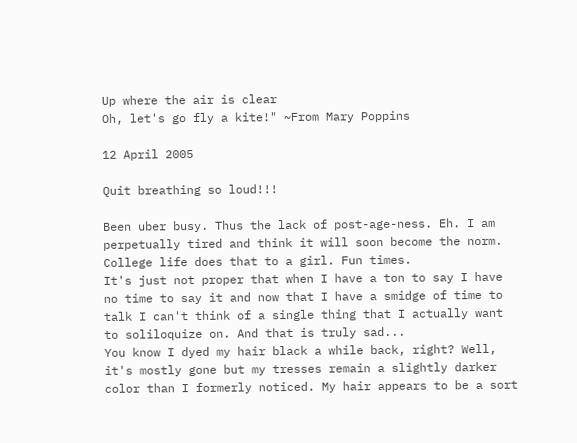Up where the air is clear
Oh, let's go fly a kite!" ~From Mary Poppins

12 April 2005

Quit breathing so loud!!!

Been uber busy. Thus the lack of post-age-ness. Eh. I am perpetually tired and think it will soon become the norm. College life does that to a girl. Fun times.
It's just not proper that when I have a ton to say I have no time to say it and now that I have a smidge of time to talk I can't think of a single thing that I actually want to soliloquize on. And that is truly sad...
You know I dyed my hair black a while back, right? Well, it's mostly gone but my tresses remain a slightly darker color than I formerly noticed. My hair appears to be a sort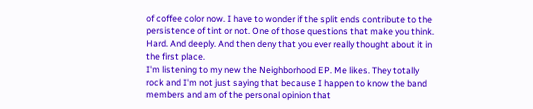of coffee color now. I have to wonder if the split ends contribute to the persistence of tint or not. One of those questions that make you think. Hard. And deeply. And then deny that you ever really thought about it in the first place.
I'm listening to my new the Neighborhood EP. Me likes. They totally rock and I'm not just saying that because I happen to know the band members and am of the personal opinion that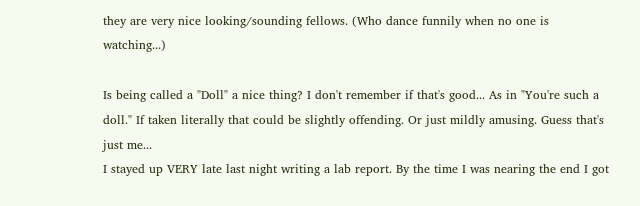they are very nice looking/sounding fellows. (Who dance funnily when no one is watching...)

Is being called a "Doll" a nice thing? I don't remember if that's good... As in "You're such a doll." If taken literally that could be slightly offending. Or just mildly amusing. Guess that's just me...
I stayed up VERY late last night writing a lab report. By the time I was nearing the end I got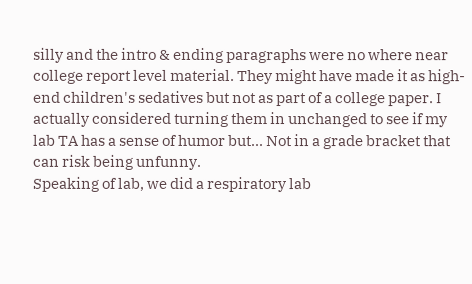silly and the intro & ending paragraphs were no where near college report level material. They might have made it as high-end children's sedatives but not as part of a college paper. I actually considered turning them in unchanged to see if my lab TA has a sense of humor but... Not in a grade bracket that can risk being unfunny.
Speaking of lab, we did a respiratory lab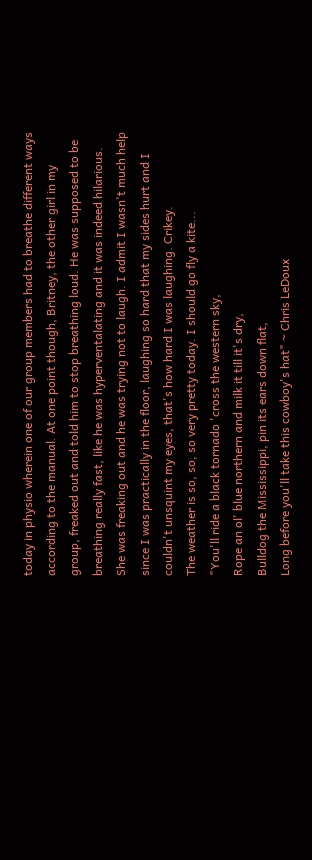today in physio wherein one of our group members had to breathe different ways according to the manual. At one point though, Britney, the other girl in my group, freaked out and told him to stop breathing loud. He was supposed to be breathing really fast, like he was hyperventalating and it was indeed hilarious. She was freaking out and he was trying not to laugh. I admit I wasn't much help since I was practically in the floor, laughing so hard that my sides hurt and I couldn't unsquint my eyes, that's how hard I was laughing. Crikey.
The weather is so, so, so very pretty today. I should go fly a kite...
"You'll ride a black tornado 'cross the western sky,
Rope an ol' blue northern and milk it till it's dry,
Bulldog the Mississippi, pin its ears down flat,
Long before you'll take this cowboy's hat" ~ Chris LeDoux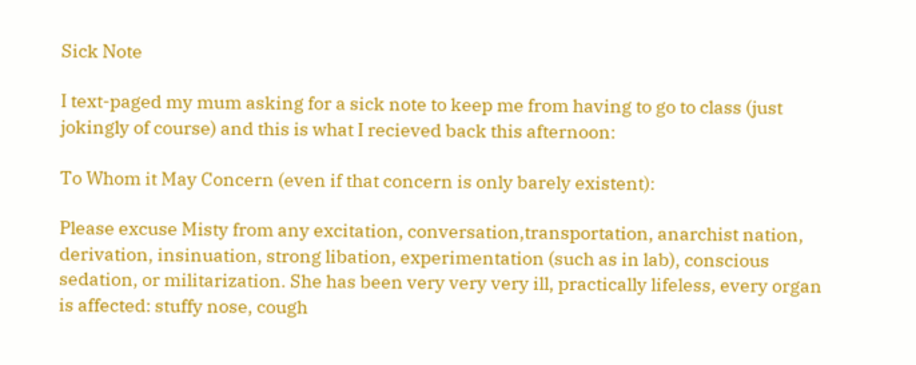Sick Note

I text-paged my mum asking for a sick note to keep me from having to go to class (just jokingly of course) and this is what I recieved back this afternoon:

To Whom it May Concern (even if that concern is only barely existent):

Please excuse Misty from any excitation, conversation,transportation, anarchist nation, derivation, insinuation, strong libation, experimentation (such as in lab), conscious sedation, or militarization. She has been very very very ill, practically lifeless, every organ is affected: stuffy nose, cough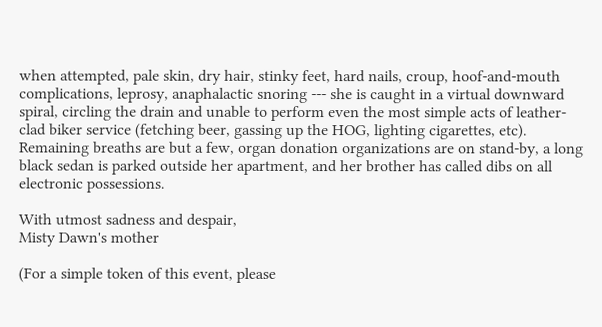when attempted, pale skin, dry hair, stinky feet, hard nails, croup, hoof-and-mouth complications, leprosy, anaphalactic snoring --- she is caught in a virtual downward spiral, circling the drain and unable to perform even the most simple acts of leather-clad biker service (fetching beer, gassing up the HOG, lighting cigarettes, etc). Remaining breaths are but a few, organ donation organizations are on stand-by, a long black sedan is parked outside her apartment, and her brother has called dibs on all electronic possessions.

With utmost sadness and despair,
Misty Dawn's mother

(For a simple token of this event, please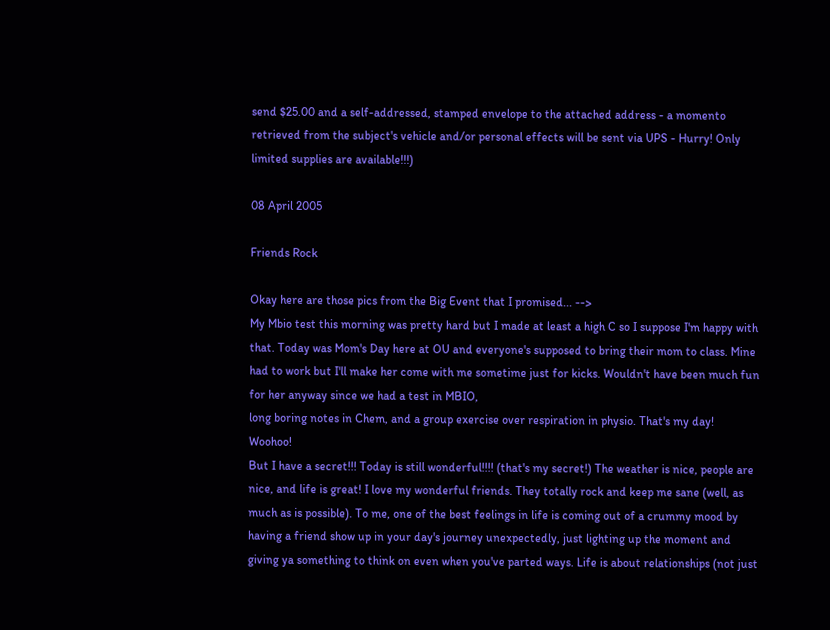send $25.00 and a self-addressed, stamped envelope to the attached address - a momento retrieved from the subject's vehicle and/or personal effects will be sent via UPS - Hurry! Only limited supplies are available!!!)

08 April 2005

Friends Rock

Okay here are those pics from the Big Event that I promised... -->
My Mbio test this morning was pretty hard but I made at least a high C so I suppose I'm happy with that. Today was Mom's Day here at OU and everyone's supposed to bring their mom to class. Mine had to work but I'll make her come with me sometime just for kicks. Wouldn't have been much fun for her anyway since we had a test in MBIO,
long boring notes in Chem, and a group exercise over respiration in physio. That's my day! Woohoo!
But I have a secret!!! Today is still wonderful!!!! (that's my secret!) The weather is nice, people are nice, and life is great! I love my wonderful friends. They totally rock and keep me sane (well, as much as is possible). To me, one of the best feelings in life is coming out of a crummy mood by having a friend show up in your day's journey unexpectedly, just lighting up the moment and giving ya something to think on even when you've parted ways. Life is about relationships (not just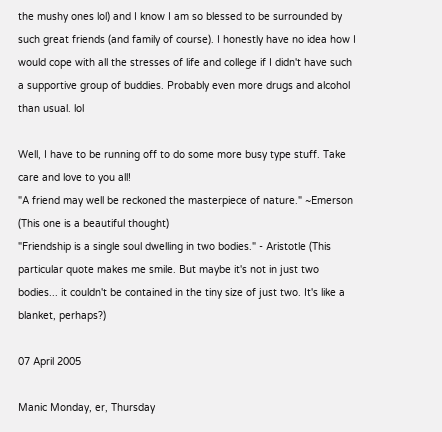the mushy ones lol) and I know I am so blessed to be surrounded by such great friends (and family of course). I honestly have no idea how I would cope with all the stresses of life and college if I didn't have such a supportive group of buddies. Probably even more drugs and alcohol than usual. lol

Well, I have to be running off to do some more busy type stuff. Take care and love to you all!
"A friend may well be reckoned the masterpiece of nature." ~Emerson (This one is a beautiful thought)
"Friendship is a single soul dwelling in two bodies." - Aristotle (This particular quote makes me smile. But maybe it's not in just two bodies... it couldn't be contained in the tiny size of just two. It's like a blanket, perhaps?)

07 April 2005

Manic Monday, er, Thursday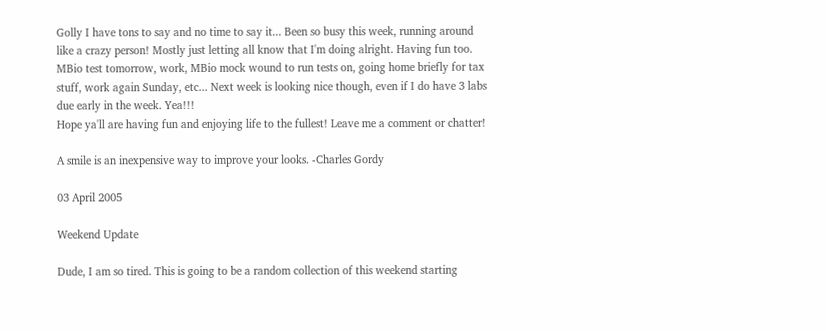Golly I have tons to say and no time to say it... Been so busy this week, running around like a crazy person! Mostly just letting all know that I'm doing alright. Having fun too.
MBio test tomorrow, work, MBio mock wound to run tests on, going home briefly for tax stuff, work again Sunday, etc... Next week is looking nice though, even if I do have 3 labs due early in the week. Yea!!!
Hope ya'll are having fun and enjoying life to the fullest! Leave me a comment or chatter!

A smile is an inexpensive way to improve your looks. -Charles Gordy

03 April 2005

Weekend Update

Dude, I am so tired. This is going to be a random collection of this weekend starting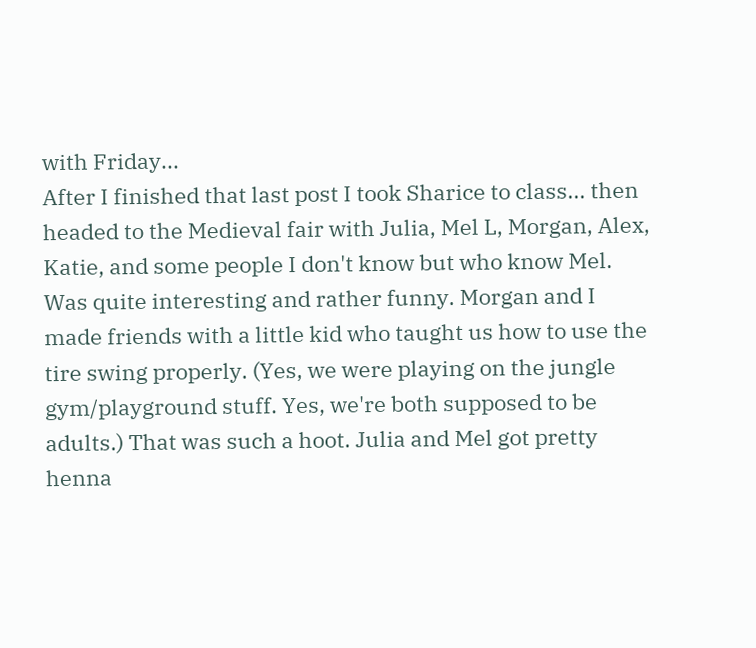with Friday...
After I finished that last post I took Sharice to class... then headed to the Medieval fair with Julia, Mel L, Morgan, Alex, Katie, and some people I don't know but who know Mel. Was quite interesting and rather funny. Morgan and I made friends with a little kid who taught us how to use the tire swing properly. (Yes, we were playing on the jungle gym/playground stuff. Yes, we're both supposed to be adults.) That was such a hoot. Julia and Mel got pretty henna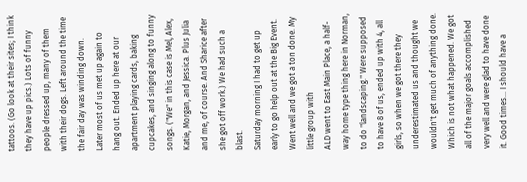tattoos. (Go look at their sites; I think they have up pics.) Lots of funny people dressed up, many of them with their dogs. Left around the time the fair day was winding down.
Later most of us met up again to hang out. Ended up here at our apartment playing cards, baking cupcakes, and singing along to funny songs. ("We" in this case is Mel, Alex, Katie, Morgan, and Jessica. Plus Julia and me, of course. And Sharice after she got off work.) We had such a blast.
Saturday morning I had to get up early to go help out at the Big Event. Went well and we got a ton done. My little group with
ALD went to East Main Place, a half-way home type thing here in Norman, to do "landscaping." Were supposed to have 8 of us, ended up with 4, all girls, so when we got there they underestimated us and thought we wouldn't get much of anything done. Which is not what happened. We got all of the major goals accomplished very well and were glad to have done it. Good times... I should have a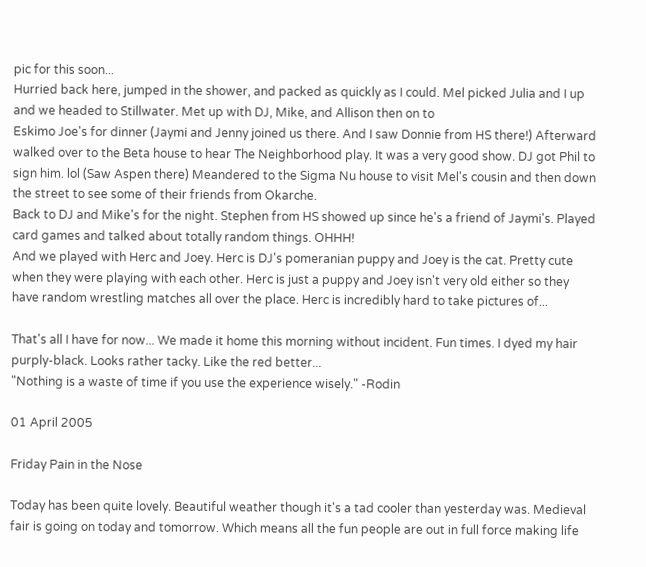pic for this soon...
Hurried back here, jumped in the shower, and packed as quickly as I could. Mel picked Julia and I up and we headed to Stillwater. Met up with DJ, Mike, and Allison then on to
Eskimo Joe's for dinner (Jaymi and Jenny joined us there. And I saw Donnie from HS there!) Afterward walked over to the Beta house to hear The Neighborhood play. It was a very good show. DJ got Phil to sign him. lol (Saw Aspen there) Meandered to the Sigma Nu house to visit Mel's cousin and then down the street to see some of their friends from Okarche.
Back to DJ and Mike's for the night. Stephen from HS showed up since he's a friend of Jaymi's. Played card games and talked about totally random things. OHHH!
And we played with Herc and Joey. Herc is DJ's pomeranian puppy and Joey is the cat. Pretty cute when they were playing with each other. Herc is just a puppy and Joey isn't very old either so they have random wrestling matches all over the place. Herc is incredibly hard to take pictures of...

That's all I have for now... We made it home this morning without incident. Fun times. I dyed my hair purply-black. Looks rather tacky. Like the red better...
"Nothing is a waste of time if you use the experience wisely." -Rodin

01 April 2005

Friday Pain in the Nose

Today has been quite lovely. Beautiful weather though it's a tad cooler than yesterday was. Medieval fair is going on today and tomorrow. Which means all the fun people are out in full force making life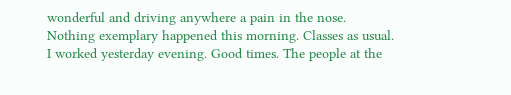wonderful and driving anywhere a pain in the nose.
Nothing exemplary happened this morning. Classes as usual.
I worked yesterday evening. Good times. The people at the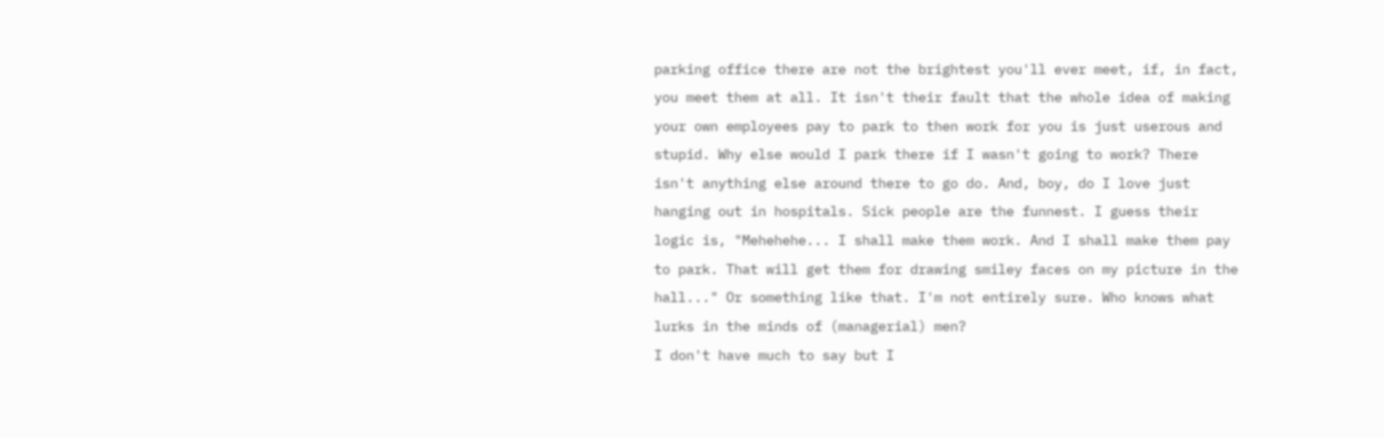parking office there are not the brightest you'll ever meet, if, in fact, you meet them at all. It isn't their fault that the whole idea of making your own employees pay to park to then work for you is just userous and stupid. Why else would I park there if I wasn't going to work? There isn't anything else around there to go do. And, boy, do I love just hanging out in hospitals. Sick people are the funnest. I guess their logic is, "Mehehehe... I shall make them work. And I shall make them pay to park. That will get them for drawing smiley faces on my picture in the hall..." Or something like that. I'm not entirely sure. Who knows what lurks in the minds of (managerial) men?
I don't have much to say but I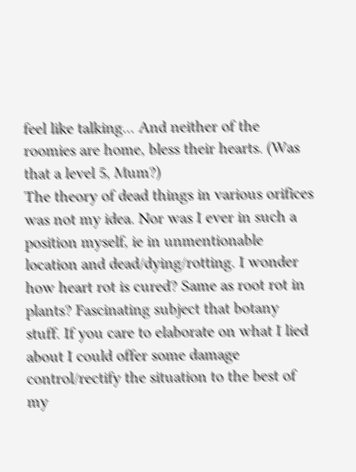feel like talking... And neither of the roomies are home, bless their hearts. (Was that a level 5, Mum?)
The theory of dead things in various orifices was not my idea. Nor was I ever in such a position myself, ie in unmentionable location and dead/dying/rotting. I wonder how heart rot is cured? Same as root rot in plants? Fascinating subject that botany stuff. If you care to elaborate on what I lied about I could offer some damage control/rectify the situation to the best of my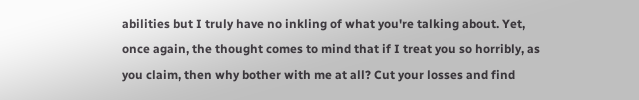abilities but I truly have no inkling of what you're talking about. Yet, once again, the thought comes to mind that if I treat you so horribly, as you claim, then why bother with me at all? Cut your losses and find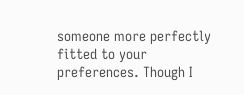someone more perfectly fitted to your preferences. Though I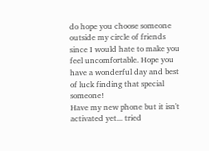do hope you choose someone outside my circle of friends since I would hate to make you feel uncomfortable. Hope you have a wonderful day and best of luck finding that special someone!
Have my new phone but it isn't activated yet... tried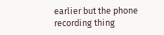earlier but the phone recording thing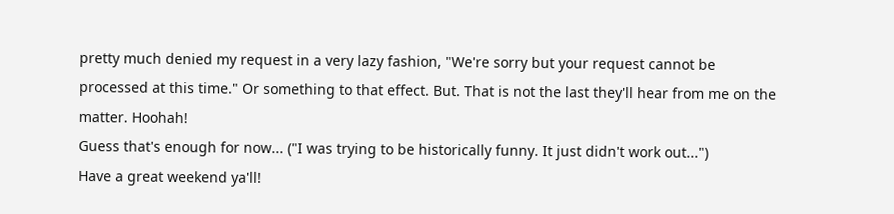pretty much denied my request in a very lazy fashion, "We're sorry but your request cannot be processed at this time." Or something to that effect. But. That is not the last they'll hear from me on the matter. Hoohah!
Guess that's enough for now... ("I was trying to be historically funny. It just didn't work out...")
Have a great weekend ya'll!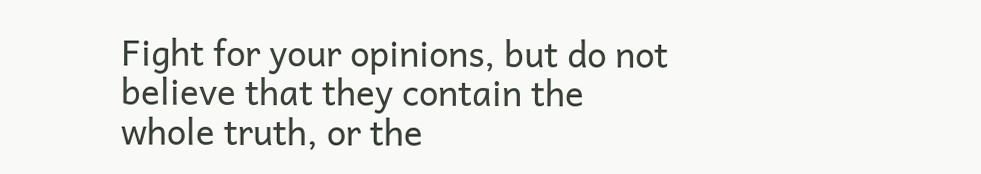Fight for your opinions, but do not believe that they contain the whole truth, or the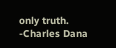only truth. -Charles Dana